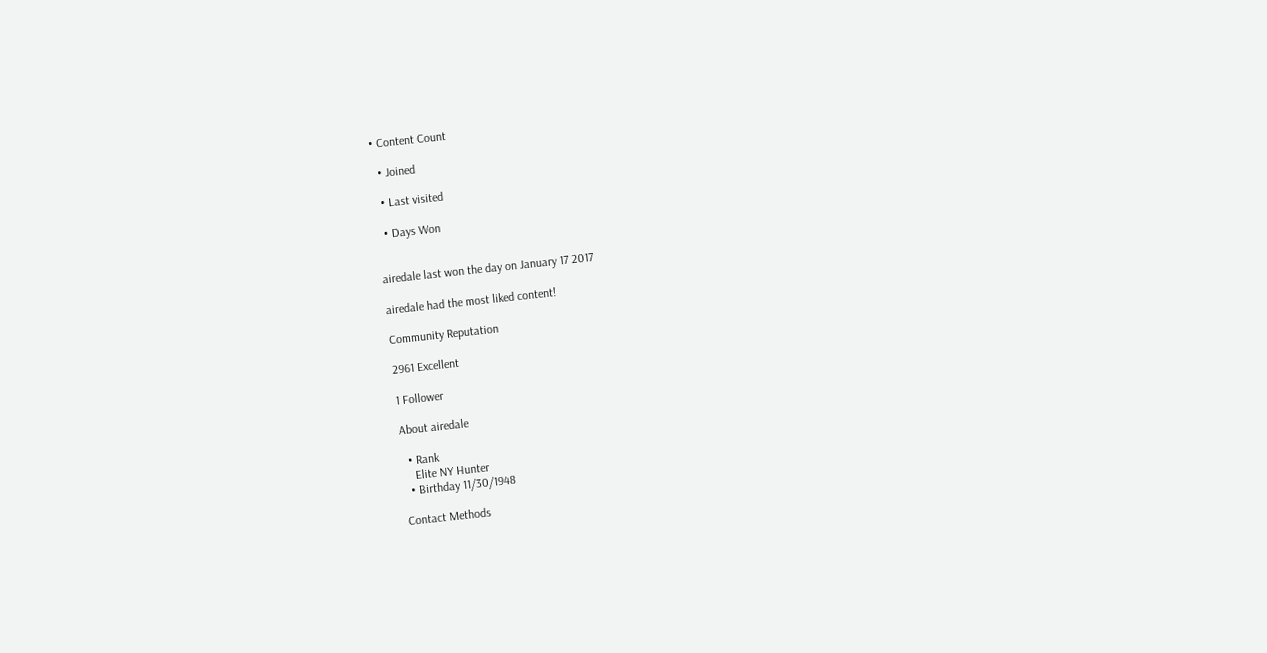• Content Count

  • Joined

  • Last visited

  • Days Won


airedale last won the day on January 17 2017

airedale had the most liked content!

Community Reputation

2961 Excellent

1 Follower

About airedale

  • Rank
    Elite NY Hunter
  • Birthday 11/30/1948

Contact Methods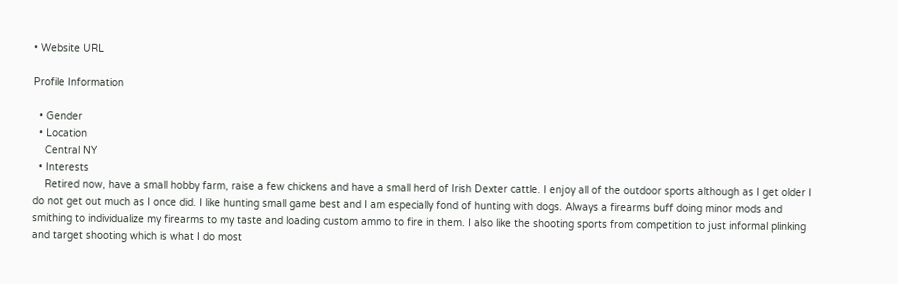• Website URL

Profile Information

  • Gender
  • Location
    Central NY
  • Interests
    Retired now, have a small hobby farm, raise a few chickens and have a small herd of Irish Dexter cattle. I enjoy all of the outdoor sports although as I get older I do not get out much as I once did. I like hunting small game best and I am especially fond of hunting with dogs. Always a firearms buff doing minor mods and smithing to individualize my firearms to my taste and loading custom ammo to fire in them. I also like the shooting sports from competition to just informal plinking and target shooting which is what I do most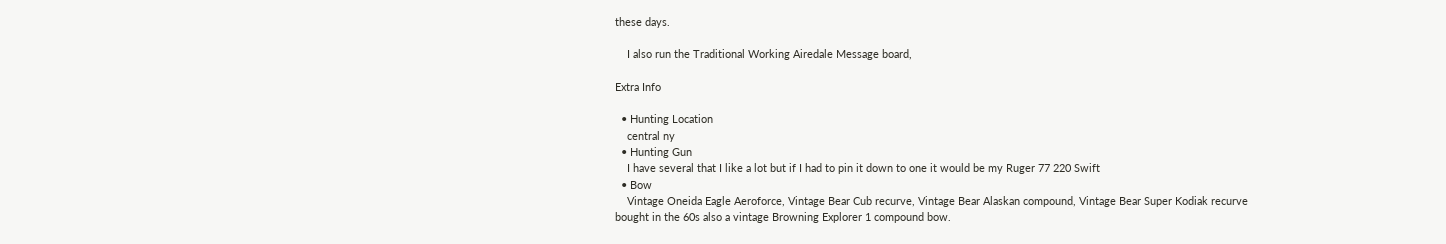these days.

    I also run the Traditional Working Airedale Message board,

Extra Info

  • Hunting Location
    central ny
  • Hunting Gun
    I have several that I like a lot but if I had to pin it down to one it would be my Ruger 77 220 Swift
  • Bow
    Vintage Oneida Eagle Aeroforce, Vintage Bear Cub recurve, Vintage Bear Alaskan compound, Vintage Bear Super Kodiak recurve bought in the 60s also a vintage Browning Explorer 1 compound bow.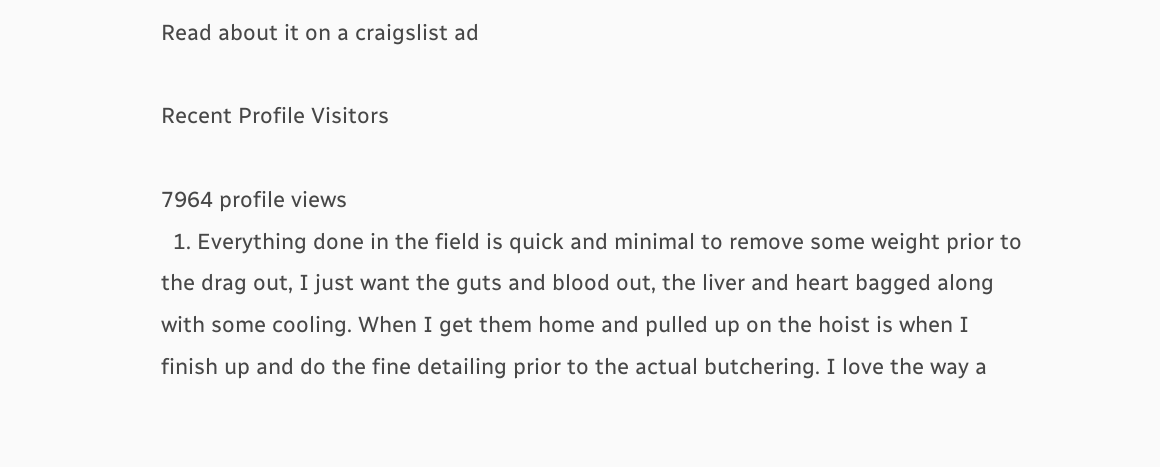Read about it on a craigslist ad

Recent Profile Visitors

7964 profile views
  1. Everything done in the field is quick and minimal to remove some weight prior to the drag out, I just want the guts and blood out, the liver and heart bagged along with some cooling. When I get them home and pulled up on the hoist is when I finish up and do the fine detailing prior to the actual butchering. I love the way a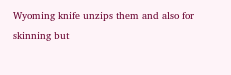Wyoming knife unzips them and also for skinning but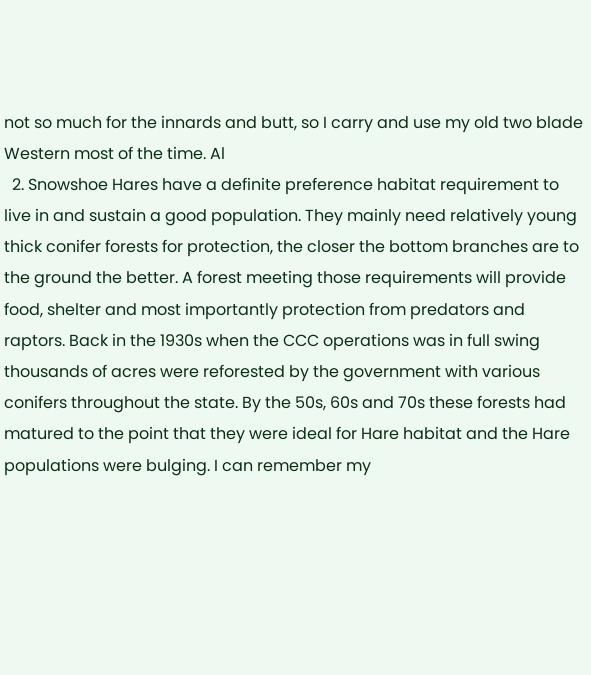not so much for the innards and butt, so I carry and use my old two blade Western most of the time. Al
  2. Snowshoe Hares have a definite preference habitat requirement to live in and sustain a good population. They mainly need relatively young thick conifer forests for protection, the closer the bottom branches are to the ground the better. A forest meeting those requirements will provide food, shelter and most importantly protection from predators and raptors. Back in the 1930s when the CCC operations was in full swing thousands of acres were reforested by the government with various conifers throughout the state. By the 50s, 60s and 70s these forests had matured to the point that they were ideal for Hare habitat and the Hare populations were bulging. I can remember my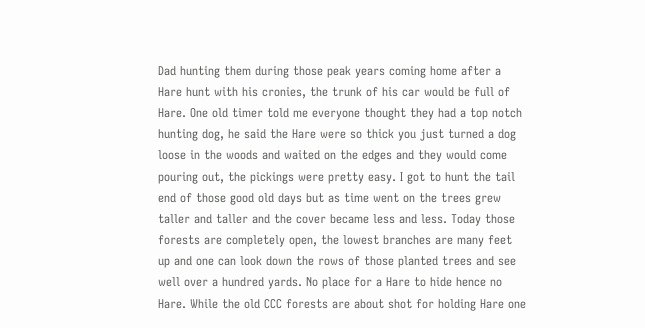Dad hunting them during those peak years coming home after a Hare hunt with his cronies, the trunk of his car would be full of Hare. One old timer told me everyone thought they had a top notch hunting dog, he said the Hare were so thick you just turned a dog loose in the woods and waited on the edges and they would come pouring out, the pickings were pretty easy. I got to hunt the tail end of those good old days but as time went on the trees grew taller and taller and the cover became less and less. Today those forests are completely open, the lowest branches are many feet up and one can look down the rows of those planted trees and see well over a hundred yards. No place for a Hare to hide hence no Hare. While the old CCC forests are about shot for holding Hare one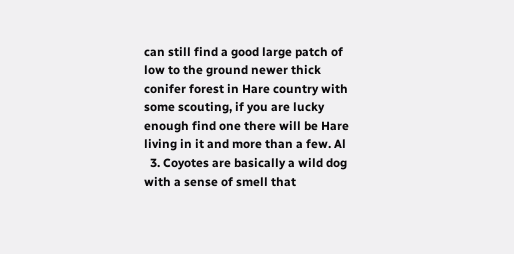can still find a good large patch of low to the ground newer thick conifer forest in Hare country with some scouting, if you are lucky enough find one there will be Hare living in it and more than a few. Al
  3. Coyotes are basically a wild dog with a sense of smell that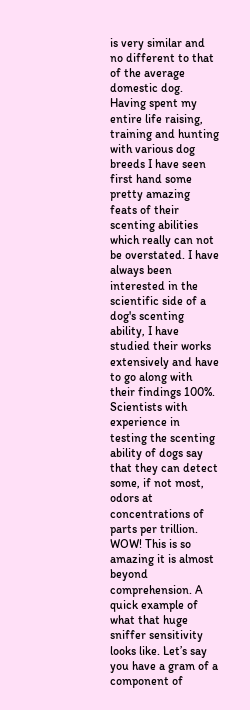is very similar and no different to that of the average domestic dog. Having spent my entire life raising, training and hunting with various dog breeds I have seen first hand some pretty amazing feats of their scenting abilities which really can not be overstated. I have always been interested in the scientific side of a dog's scenting ability, I have studied their works extensively and have to go along with their findings 100%. Scientists with experience in testing the scenting ability of dogs say that they can detect some, if not most, odors at concentrations of parts per trillion. WOW! This is so amazing it is almost beyond comprehension. A quick example of what that huge sniffer sensitivity looks like. Let’s say you have a gram of a component of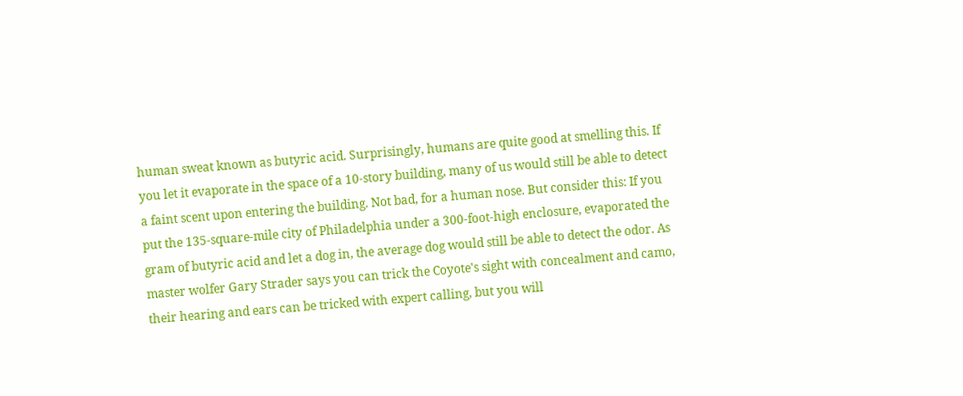human sweat known as butyric acid. Surprisingly, humans are quite good at smelling this. If you let it evaporate in the space of a 10-story building, many of us would still be able to detect a faint scent upon entering the building. Not bad, for a human nose. But consider this: If you put the 135-square-mile city of Philadelphia under a 300-foot-high enclosure, evaporated the gram of butyric acid and let a dog in, the average dog would still be able to detect the odor. As master wolfer Gary Strader says you can trick the Coyote's sight with concealment and camo, their hearing and ears can be tricked with expert calling, but you will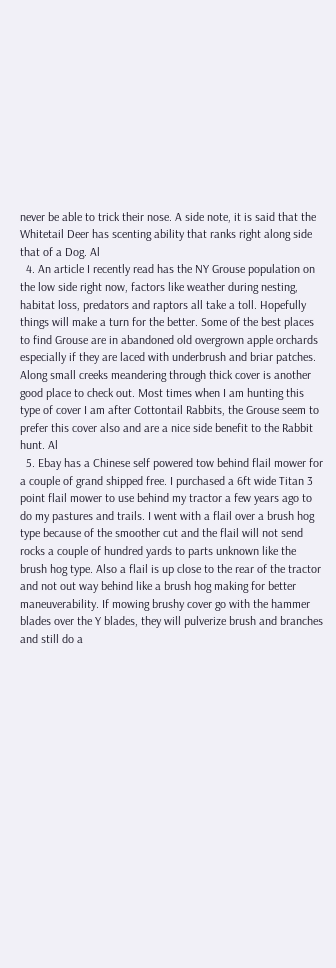never be able to trick their nose. A side note, it is said that the Whitetail Deer has scenting ability that ranks right along side that of a Dog. Al
  4. An article I recently read has the NY Grouse population on the low side right now, factors like weather during nesting, habitat loss, predators and raptors all take a toll. Hopefully things will make a turn for the better. Some of the best places to find Grouse are in abandoned old overgrown apple orchards especially if they are laced with underbrush and briar patches. Along small creeks meandering through thick cover is another good place to check out. Most times when I am hunting this type of cover I am after Cottontail Rabbits, the Grouse seem to prefer this cover also and are a nice side benefit to the Rabbit hunt. Al
  5. Ebay has a Chinese self powered tow behind flail mower for a couple of grand shipped free. I purchased a 6ft wide Titan 3 point flail mower to use behind my tractor a few years ago to do my pastures and trails. I went with a flail over a brush hog type because of the smoother cut and the flail will not send rocks a couple of hundred yards to parts unknown like the brush hog type. Also a flail is up close to the rear of the tractor and not out way behind like a brush hog making for better maneuverability. If mowing brushy cover go with the hammer blades over the Y blades, they will pulverize brush and branches and still do a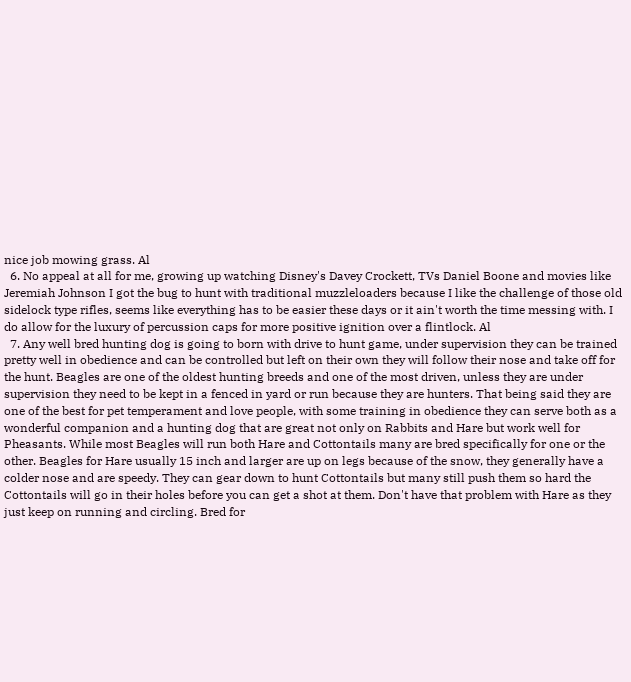nice job mowing grass. Al
  6. No appeal at all for me, growing up watching Disney's Davey Crockett, TVs Daniel Boone and movies like Jeremiah Johnson I got the bug to hunt with traditional muzzleloaders because I like the challenge of those old sidelock type rifles, seems like everything has to be easier these days or it ain't worth the time messing with. I do allow for the luxury of percussion caps for more positive ignition over a flintlock. Al
  7. Any well bred hunting dog is going to born with drive to hunt game, under supervision they can be trained pretty well in obedience and can be controlled but left on their own they will follow their nose and take off for the hunt. Beagles are one of the oldest hunting breeds and one of the most driven, unless they are under supervision they need to be kept in a fenced in yard or run because they are hunters. That being said they are one of the best for pet temperament and love people, with some training in obedience they can serve both as a wonderful companion and a hunting dog that are great not only on Rabbits and Hare but work well for Pheasants. While most Beagles will run both Hare and Cottontails many are bred specifically for one or the other. Beagles for Hare usually 15 inch and larger are up on legs because of the snow, they generally have a colder nose and are speedy. They can gear down to hunt Cottontails but many still push them so hard the Cottontails will go in their holes before you can get a shot at them. Don't have that problem with Hare as they just keep on running and circling. Bred for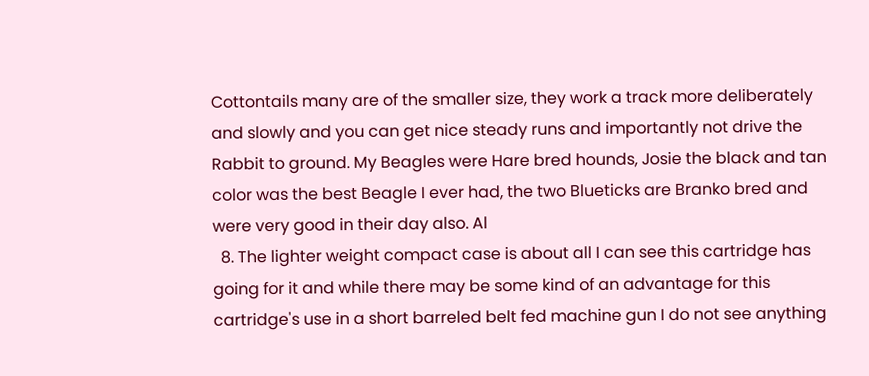Cottontails many are of the smaller size, they work a track more deliberately and slowly and you can get nice steady runs and importantly not drive the Rabbit to ground. My Beagles were Hare bred hounds, Josie the black and tan color was the best Beagle I ever had, the two Blueticks are Branko bred and were very good in their day also. Al
  8. The lighter weight compact case is about all I can see this cartridge has going for it and while there may be some kind of an advantage for this cartridge's use in a short barreled belt fed machine gun I do not see anything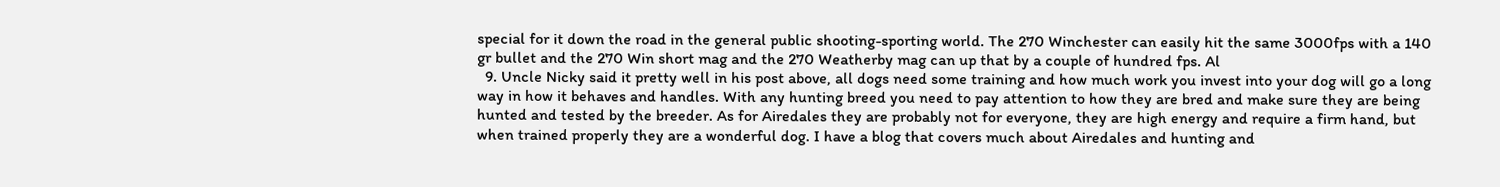special for it down the road in the general public shooting-sporting world. The 270 Winchester can easily hit the same 3000fps with a 140 gr bullet and the 270 Win short mag and the 270 Weatherby mag can up that by a couple of hundred fps. Al
  9. Uncle Nicky said it pretty well in his post above, all dogs need some training and how much work you invest into your dog will go a long way in how it behaves and handles. With any hunting breed you need to pay attention to how they are bred and make sure they are being hunted and tested by the breeder. As for Airedales they are probably not for everyone, they are high energy and require a firm hand, but when trained properly they are a wonderful dog. I have a blog that covers much about Airedales and hunting and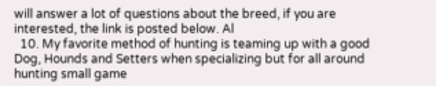will answer a lot of questions about the breed, if you are interested, the link is posted below. Al
  10. My favorite method of hunting is teaming up with a good Dog, Hounds and Setters when specializing but for all around hunting small game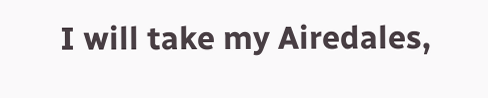I will take my Airedales,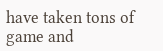have taken tons of game and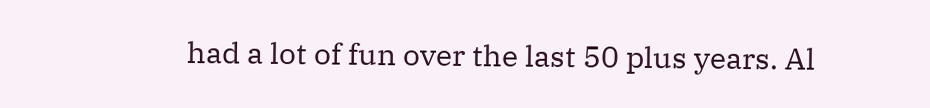had a lot of fun over the last 50 plus years. Al